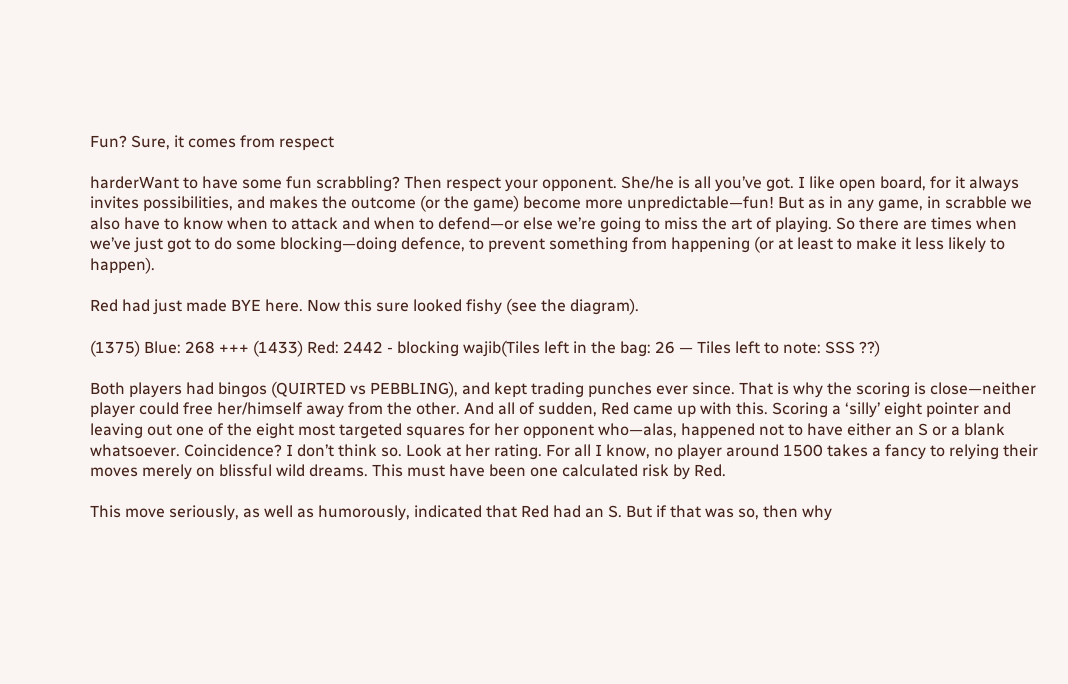Fun? Sure, it comes from respect

harderWant to have some fun scrabbling? Then respect your opponent. She/he is all you’ve got. I like open board, for it always invites possibilities, and makes the outcome (or the game) become more unpredictable—fun! But as in any game, in scrabble we also have to know when to attack and when to defend—or else we’re going to miss the art of playing. So there are times when we’ve just got to do some blocking—doing defence, to prevent something from happening (or at least to make it less likely to happen).

Red had just made BYE here. Now this sure looked fishy (see the diagram).

(1375) Blue: 268 +++ (1433) Red: 2442 - blocking wajib(Tiles left in the bag: 26 — Tiles left to note: SSS ??)

Both players had bingos (QUIRTED vs PEBBLING), and kept trading punches ever since. That is why the scoring is close—neither player could free her/himself away from the other. And all of sudden, Red came up with this. Scoring a ‘silly’ eight pointer and leaving out one of the eight most targeted squares for her opponent who—alas, happened not to have either an S or a blank whatsoever. Coincidence? I don’t think so. Look at her rating. For all I know, no player around 1500 takes a fancy to relying their moves merely on blissful wild dreams. This must have been one calculated risk by Red.

This move seriously, as well as humorously, indicated that Red had an S. But if that was so, then why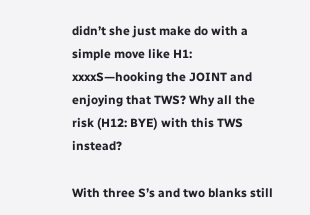didn’t she just make do with a simple move like H1: xxxxS—hooking the JOINT and enjoying that TWS? Why all the risk (H12: BYE) with this TWS instead?

With three S’s and two blanks still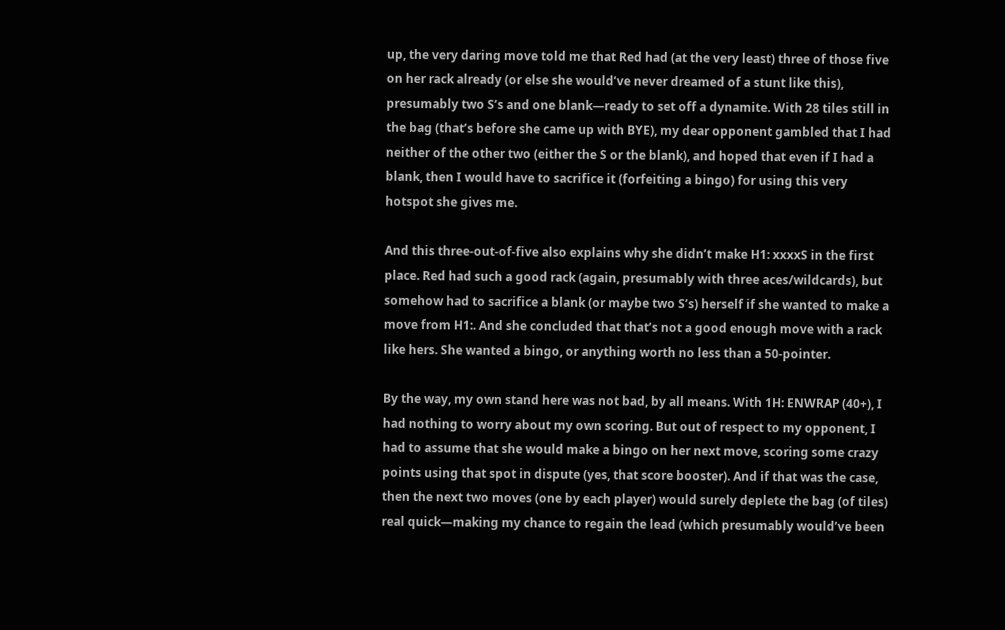up, the very daring move told me that Red had (at the very least) three of those five on her rack already (or else she would’ve never dreamed of a stunt like this), presumably two S’s and one blank—ready to set off a dynamite. With 28 tiles still in the bag (that’s before she came up with BYE), my dear opponent gambled that I had neither of the other two (either the S or the blank), and hoped that even if I had a blank, then I would have to sacrifice it (forfeiting a bingo) for using this very hotspot she gives me.

And this three-out-of-five also explains why she didn’t make H1: xxxxS in the first place. Red had such a good rack (again, presumably with three aces/wildcards), but somehow had to sacrifice a blank (or maybe two S’s) herself if she wanted to make a move from H1:. And she concluded that that’s not a good enough move with a rack like hers. She wanted a bingo, or anything worth no less than a 50-pointer.

By the way, my own stand here was not bad, by all means. With 1H: ENWRAP (40+), I had nothing to worry about my own scoring. But out of respect to my opponent, I had to assume that she would make a bingo on her next move, scoring some crazy points using that spot in dispute (yes, that score booster). And if that was the case, then the next two moves (one by each player) would surely deplete the bag (of tiles) real quick—making my chance to regain the lead (which presumably would’ve been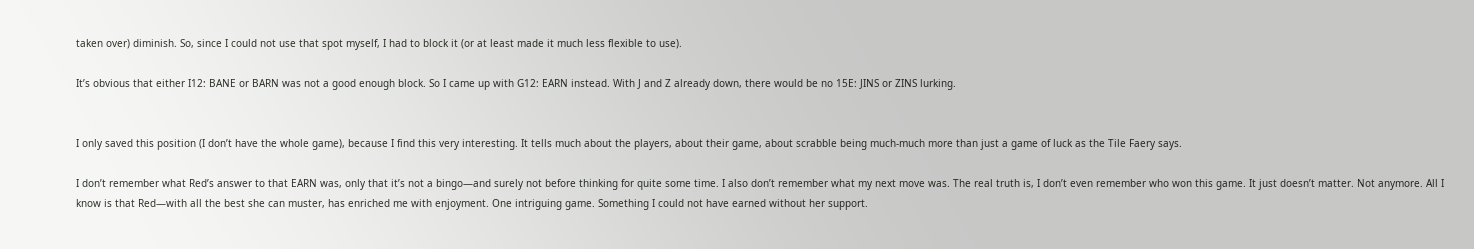taken over) diminish. So, since I could not use that spot myself, I had to block it (or at least made it much less flexible to use).

It’s obvious that either I12: BANE or BARN was not a good enough block. So I came up with G12: EARN instead. With J and Z already down, there would be no 15E: JINS or ZINS lurking.


I only saved this position (I don’t have the whole game), because I find this very interesting. It tells much about the players, about their game, about scrabble being much-much more than just a game of luck as the Tile Faery says.

I don’t remember what Red’s answer to that EARN was, only that it’s not a bingo—and surely not before thinking for quite some time. I also don’t remember what my next move was. The real truth is, I don’t even remember who won this game. It just doesn’t matter. Not anymore. All I know is that Red—with all the best she can muster, has enriched me with enjoyment. One intriguing game. Something I could not have earned without her support.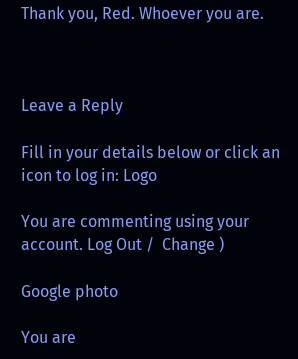Thank you, Red. Whoever you are.



Leave a Reply

Fill in your details below or click an icon to log in: Logo

You are commenting using your account. Log Out /  Change )

Google photo

You are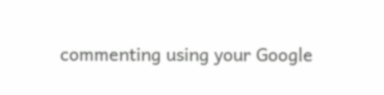commenting using your Google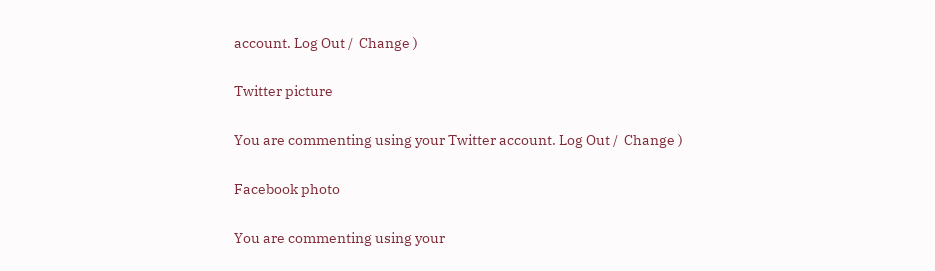account. Log Out /  Change )

Twitter picture

You are commenting using your Twitter account. Log Out /  Change )

Facebook photo

You are commenting using your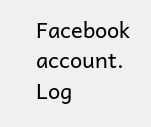Facebook account. Log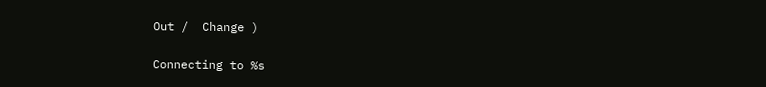Out /  Change )

Connecting to %s